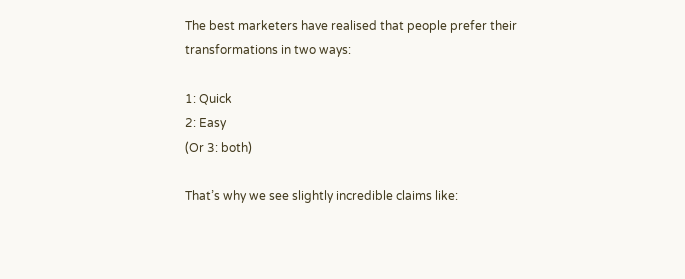The best marketers have realised that people prefer their transformations in two ways:

1: Quick
2: Easy
(Or 3: both)

That’s why we see slightly incredible claims like: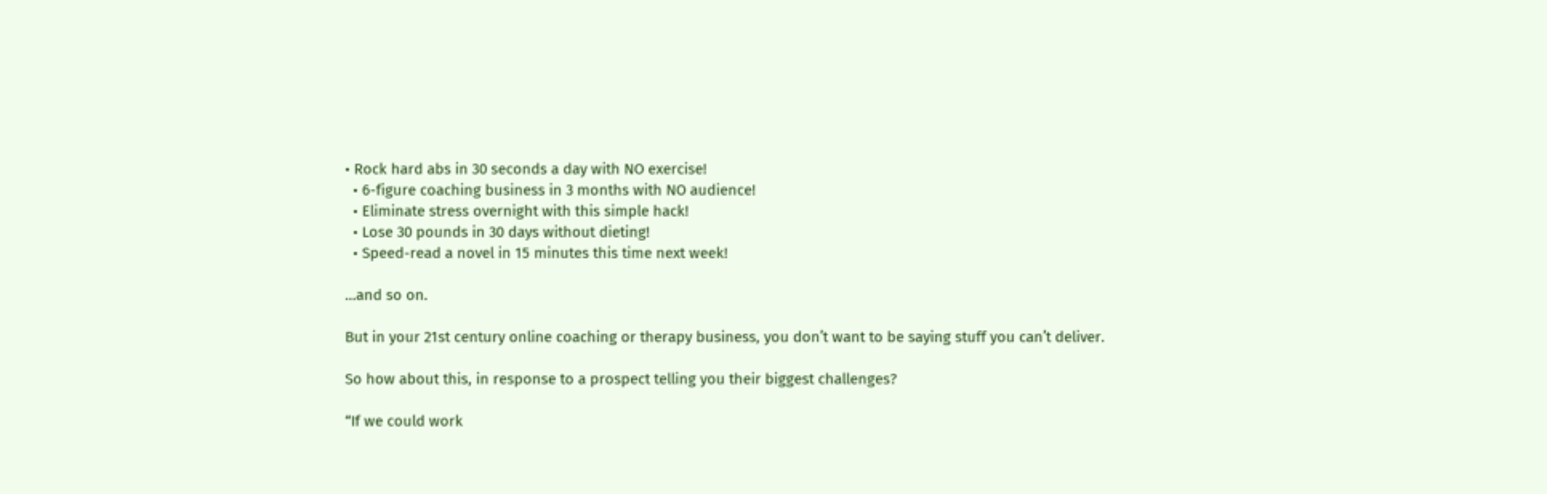• Rock hard abs in 30 seconds a day with NO exercise!
  • 6-figure coaching business in 3 months with NO audience!
  • Eliminate stress overnight with this simple hack!
  • Lose 30 pounds in 30 days without dieting!
  • Speed-read a novel in 15 minutes this time next week!

…and so on.

But in your 21st century online coaching or therapy business, you don’t want to be saying stuff you can’t deliver.

So how about this, in response to a prospect telling you their biggest challenges?

“If we could work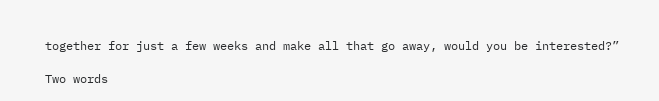together for just a few weeks and make all that go away, would you be interested?”

Two words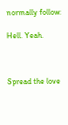normally follow:

Hell. Yeah.



Spread the love